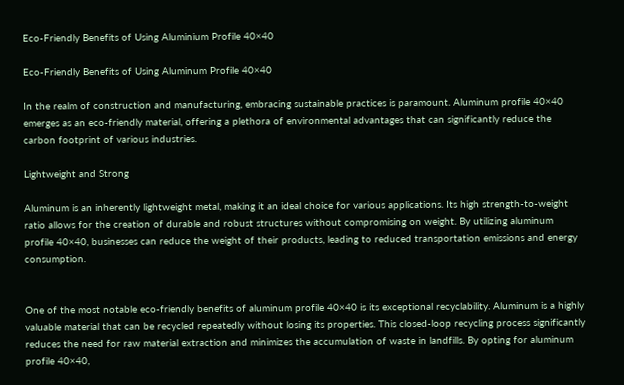Eco-Friendly Benefits of Using Aluminium Profile 40×40

Eco-Friendly Benefits of Using Aluminum Profile 40×40

In the realm of construction and manufacturing, embracing sustainable practices is paramount. Aluminum profile 40×40 emerges as an eco-friendly material, offering a plethora of environmental advantages that can significantly reduce the carbon footprint of various industries.

Lightweight and Strong

Aluminum is an inherently lightweight metal, making it an ideal choice for various applications. Its high strength-to-weight ratio allows for the creation of durable and robust structures without compromising on weight. By utilizing aluminum profile 40×40, businesses can reduce the weight of their products, leading to reduced transportation emissions and energy consumption.


One of the most notable eco-friendly benefits of aluminum profile 40×40 is its exceptional recyclability. Aluminum is a highly valuable material that can be recycled repeatedly without losing its properties. This closed-loop recycling process significantly reduces the need for raw material extraction and minimizes the accumulation of waste in landfills. By opting for aluminum profile 40×40,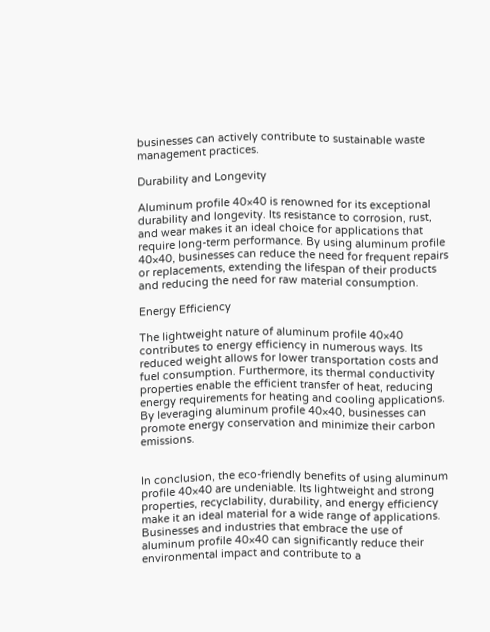businesses can actively contribute to sustainable waste management practices.

Durability and Longevity

Aluminum profile 40×40 is renowned for its exceptional durability and longevity. Its resistance to corrosion, rust, and wear makes it an ideal choice for applications that require long-term performance. By using aluminum profile 40×40, businesses can reduce the need for frequent repairs or replacements, extending the lifespan of their products and reducing the need for raw material consumption.

Energy Efficiency

The lightweight nature of aluminum profile 40×40 contributes to energy efficiency in numerous ways. Its reduced weight allows for lower transportation costs and fuel consumption. Furthermore, its thermal conductivity properties enable the efficient transfer of heat, reducing energy requirements for heating and cooling applications. By leveraging aluminum profile 40×40, businesses can promote energy conservation and minimize their carbon emissions.


In conclusion, the eco-friendly benefits of using aluminum profile 40×40 are undeniable. Its lightweight and strong properties, recyclability, durability, and energy efficiency make it an ideal material for a wide range of applications. Businesses and industries that embrace the use of aluminum profile 40×40 can significantly reduce their environmental impact and contribute to a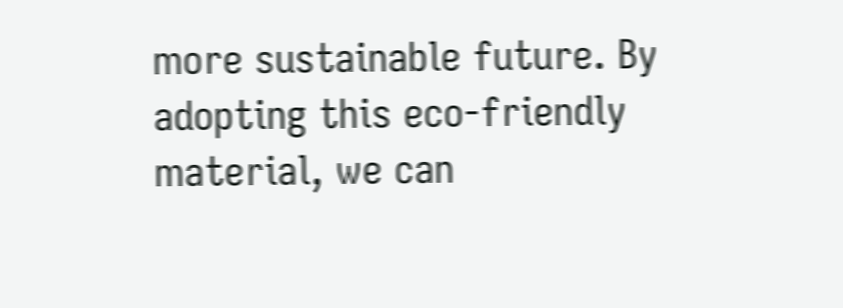more sustainable future. By adopting this eco-friendly material, we can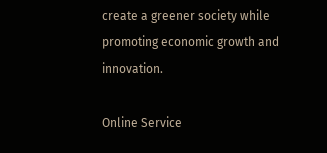create a greener society while promoting economic growth and innovation.

Online Service